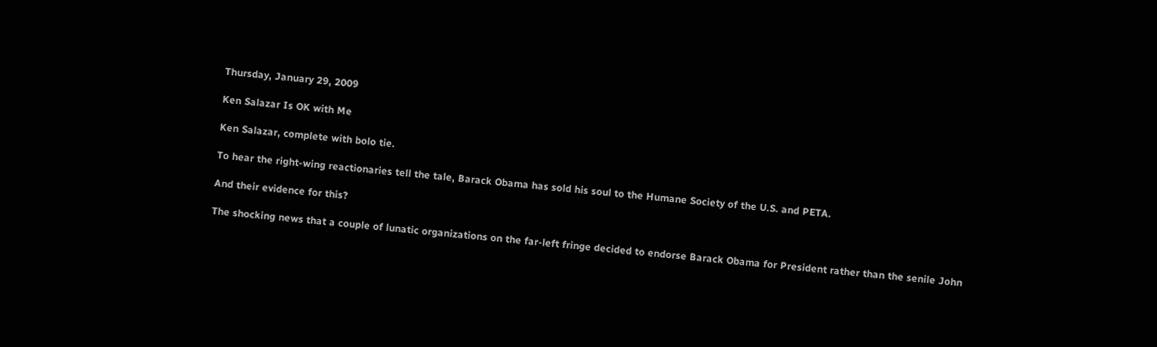Thursday, January 29, 2009

Ken Salazar Is OK with Me

Ken Salazar, complete with bolo tie.

To hear the right-wing reactionaries tell the tale, Barack Obama has sold his soul to the Humane Society of the U.S. and PETA.

And their evidence for this?

The shocking news that a couple of lunatic organizations on the far-left fringe decided to endorse Barack Obama for President rather than the senile John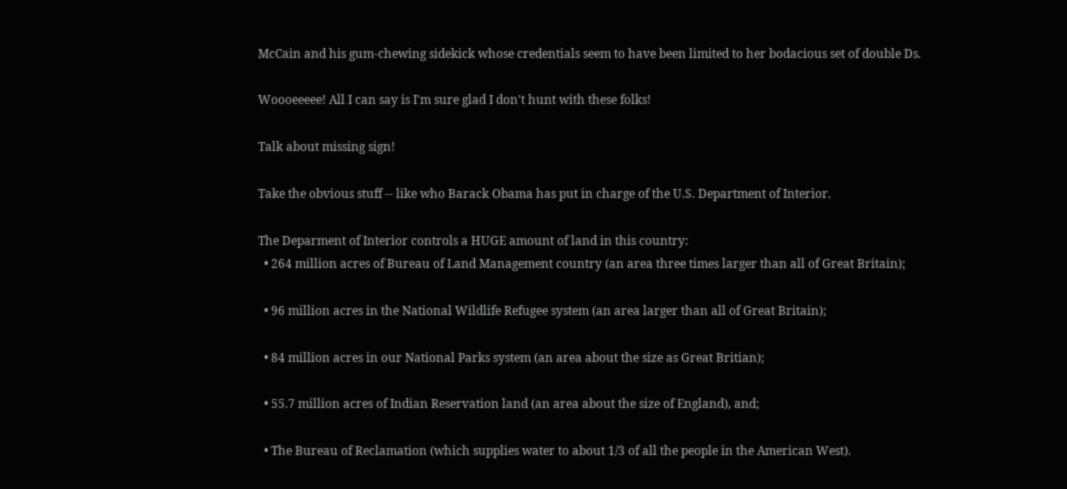McCain and his gum-chewing sidekick whose credentials seem to have been limited to her bodacious set of double Ds.

Woooeeeee! All I can say is I'm sure glad I don't hunt with these folks!

Talk about missing sign!

Take the obvious stuff -- like who Barack Obama has put in charge of the U.S. Department of Interior.

The Deparment of Interior controls a HUGE amount of land in this country:
  • 264 million acres of Bureau of Land Management country (an area three times larger than all of Great Britain);

  • 96 million acres in the National Wildlife Refugee system (an area larger than all of Great Britain);

  • 84 million acres in our National Parks system (an area about the size as Great Britian);

  • 55.7 million acres of Indian Reservation land (an area about the size of England), and;

  • The Bureau of Reclamation (which supplies water to about 1/3 of all the people in the American West).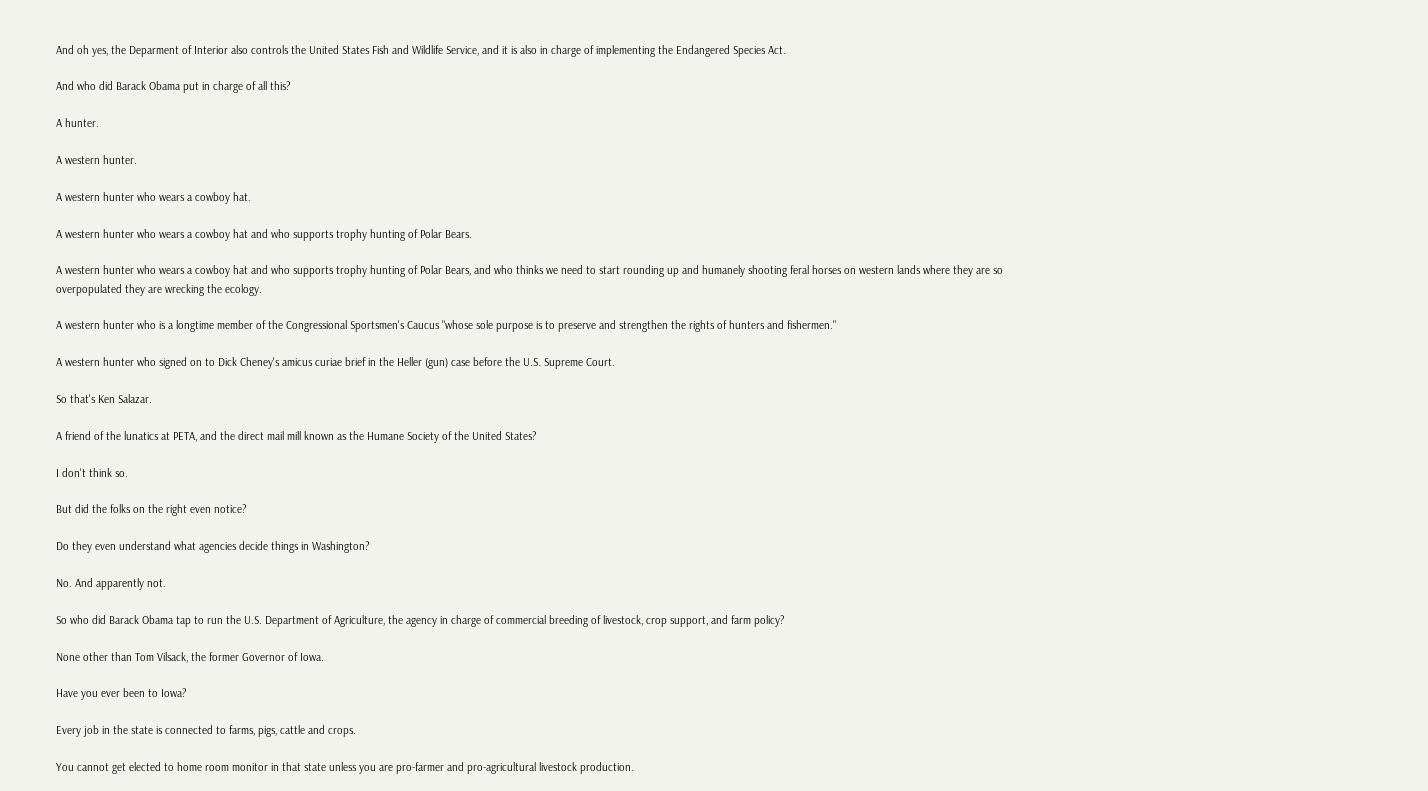And oh yes, the Deparment of Interior also controls the United States Fish and Wildlife Service, and it is also in charge of implementing the Endangered Species Act.

And who did Barack Obama put in charge of all this?

A hunter.

A western hunter.

A western hunter who wears a cowboy hat.

A western hunter who wears a cowboy hat and who supports trophy hunting of Polar Bears.

A western hunter who wears a cowboy hat and who supports trophy hunting of Polar Bears, and who thinks we need to start rounding up and humanely shooting feral horses on western lands where they are so overpopulated they are wrecking the ecology.

A western hunter who is a longtime member of the Congressional Sportsmen's Caucus "whose sole purpose is to preserve and strengthen the rights of hunters and fishermen."

A western hunter who signed on to Dick Cheney's amicus curiae brief in the Heller (gun) case before the U.S. Supreme Court.

So that's Ken Salazar.

A friend of the lunatics at PETA, and the direct mail mill known as the Humane Society of the United States?

I don't think so.

But did the folks on the right even notice?

Do they even understand what agencies decide things in Washington?

No. And apparently not.

So who did Barack Obama tap to run the U.S. Department of Agriculture, the agency in charge of commercial breeding of livestock, crop support, and farm policy?

None other than Tom Vilsack, the former Governor of Iowa.

Have you ever been to Iowa?

Every job in the state is connected to farms, pigs, cattle and crops.

You cannot get elected to home room monitor in that state unless you are pro-farmer and pro-agricultural livestock production.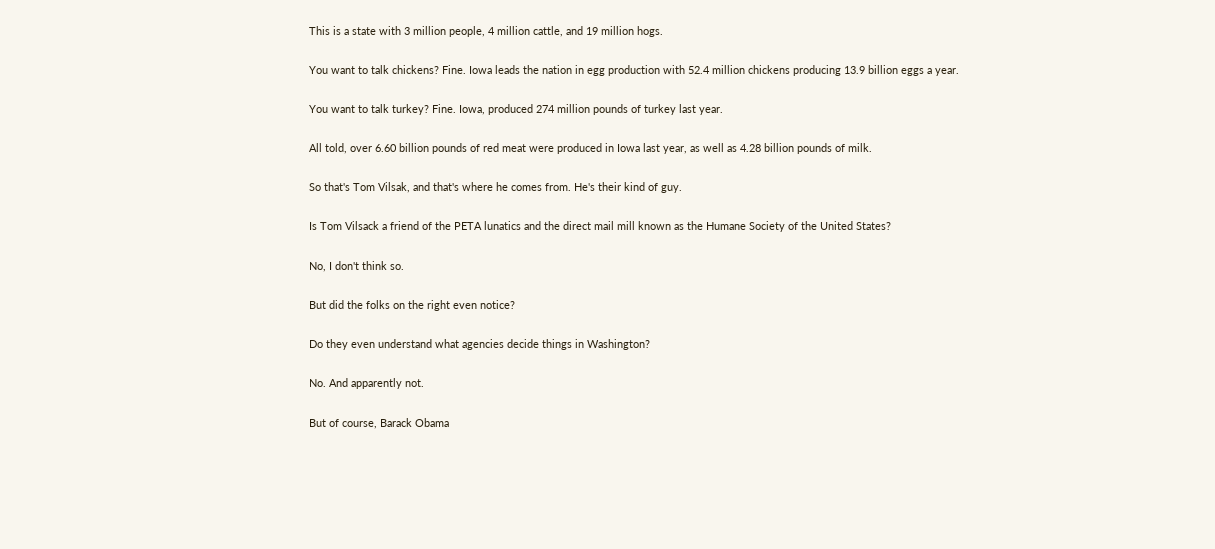This is a state with 3 million people, 4 million cattle, and 19 million hogs.

You want to talk chickens? Fine. Iowa leads the nation in egg production with 52.4 million chickens producing 13.9 billion eggs a year.

You want to talk turkey? Fine. Iowa, produced 274 million pounds of turkey last year.

All told, over 6.60 billion pounds of red meat were produced in Iowa last year, as well as 4.28 billion pounds of milk.

So that's Tom Vilsak, and that's where he comes from. He's their kind of guy.

Is Tom Vilsack a friend of the PETA lunatics and the direct mail mill known as the Humane Society of the United States?

No, I don't think so.

But did the folks on the right even notice?

Do they even understand what agencies decide things in Washington?

No. And apparently not.

But of course, Barack Obama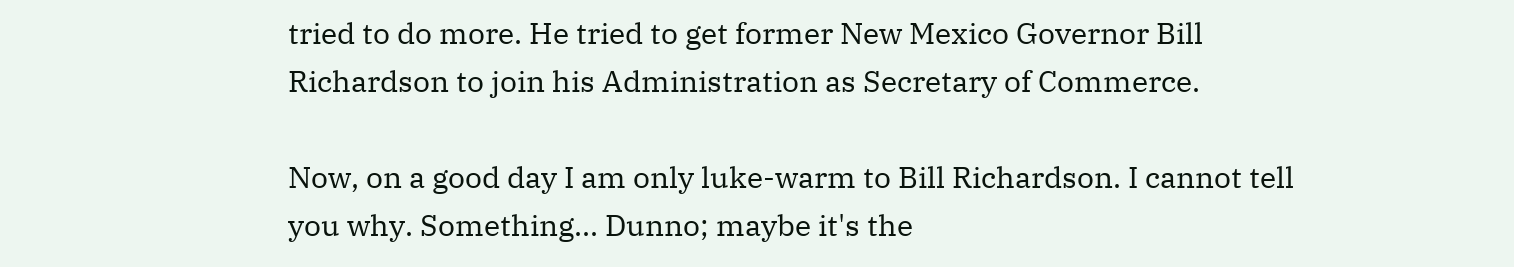tried to do more. He tried to get former New Mexico Governor Bill Richardson to join his Administration as Secretary of Commerce.

Now, on a good day I am only luke-warm to Bill Richardson. I cannot tell you why. Something... Dunno; maybe it's the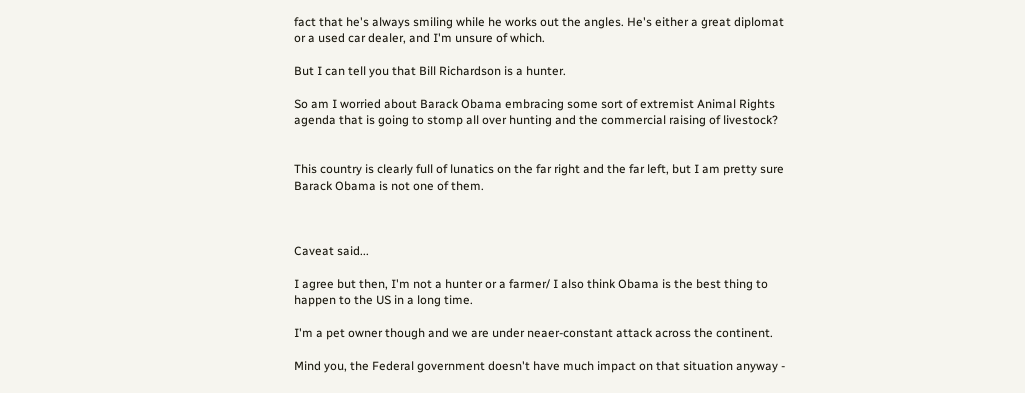fact that he's always smiling while he works out the angles. He's either a great diplomat or a used car dealer, and I'm unsure of which.

But I can tell you that Bill Richardson is a hunter.

So am I worried about Barack Obama embracing some sort of extremist Animal Rights agenda that is going to stomp all over hunting and the commercial raising of livestock?


This country is clearly full of lunatics on the far right and the far left, but I am pretty sure Barack Obama is not one of them.



Caveat said...

I agree but then, I'm not a hunter or a farmer/ I also think Obama is the best thing to happen to the US in a long time.

I'm a pet owner though and we are under neaer-constant attack across the continent.

Mind you, the Federal government doesn't have much impact on that situation anyway -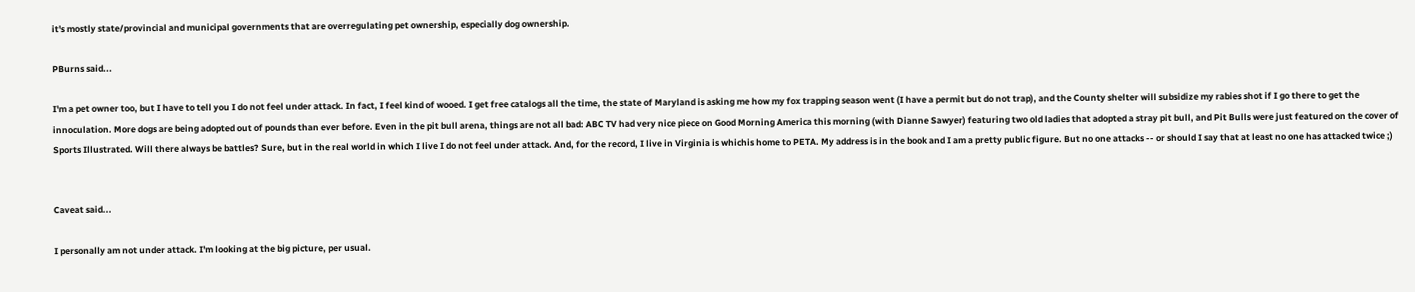it's mostly state/provincial and municipal governments that are overregulating pet ownership, especially dog ownership.

PBurns said...

I'm a pet owner too, but I have to tell you I do not feel under attack. In fact, I feel kind of wooed. I get free catalogs all the time, the state of Maryland is asking me how my fox trapping season went (I have a permit but do not trap), and the County shelter will subsidize my rabies shot if I go there to get the innoculation. More dogs are being adopted out of pounds than ever before. Even in the pit bull arena, things are not all bad: ABC TV had very nice piece on Good Morning America this morning (with Dianne Sawyer) featuring two old ladies that adopted a stray pit bull, and Pit Bulls were just featured on the cover of Sports Illustrated. Will there always be battles? Sure, but in the real world in which I live I do not feel under attack. And, for the record, I live in Virginia is whichis home to PETA. My address is in the book and I am a pretty public figure. But no one attacks -- or should I say that at least no one has attacked twice ;)


Caveat said...

I personally am not under attack. I'm looking at the big picture, per usual.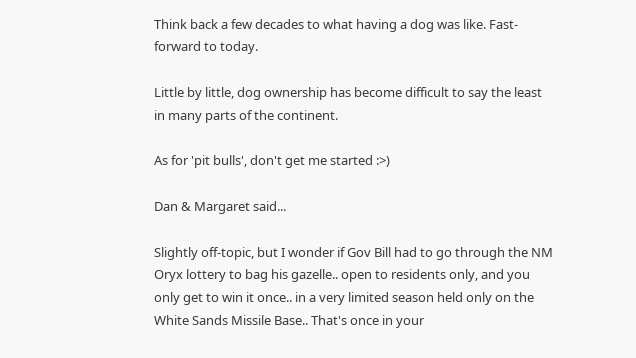Think back a few decades to what having a dog was like. Fast-forward to today.

Little by little, dog ownership has become difficult to say the least in many parts of the continent.

As for 'pit bulls', don't get me started :>)

Dan & Margaret said...

Slightly off-topic, but I wonder if Gov Bill had to go through the NM Oryx lottery to bag his gazelle.. open to residents only, and you only get to win it once.. in a very limited season held only on the White Sands Missile Base.. That's once in your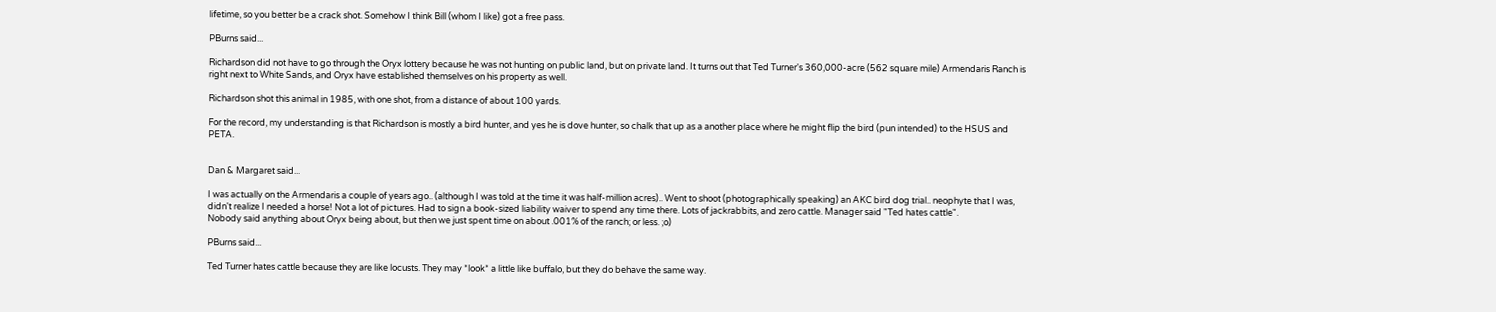lifetime, so you better be a crack shot. Somehow I think Bill (whom I like) got a free pass.

PBurns said...

Richardson did not have to go through the Oryx lottery because he was not hunting on public land, but on private land. It turns out that Ted Turner's 360,000-acre (562 square mile) Armendaris Ranch is right next to White Sands, and Oryx have established themselves on his property as well.

Richardson shot this animal in 1985, with one shot, from a distance of about 100 yards.

For the record, my understanding is that Richardson is mostly a bird hunter, and yes he is dove hunter, so chalk that up as a another place where he might flip the bird (pun intended) to the HSUS and PETA.


Dan & Margaret said...

I was actually on the Armendaris a couple of years ago.. (although I was told at the time it was half-million acres).. Went to shoot (photographically speaking) an AKC bird dog trial.. neophyte that I was, didn't realize I needed a horse! Not a lot of pictures. Had to sign a book-sized liability waiver to spend any time there. Lots of jackrabbits, and zero cattle. Manager said "Ted hates cattle".
Nobody said anything about Oryx being about, but then we just spent time on about .001% of the ranch; or less. ;o)

PBurns said...

Ted Turner hates cattle because they are like locusts. They may *look* a little like buffalo, but they do behave the same way.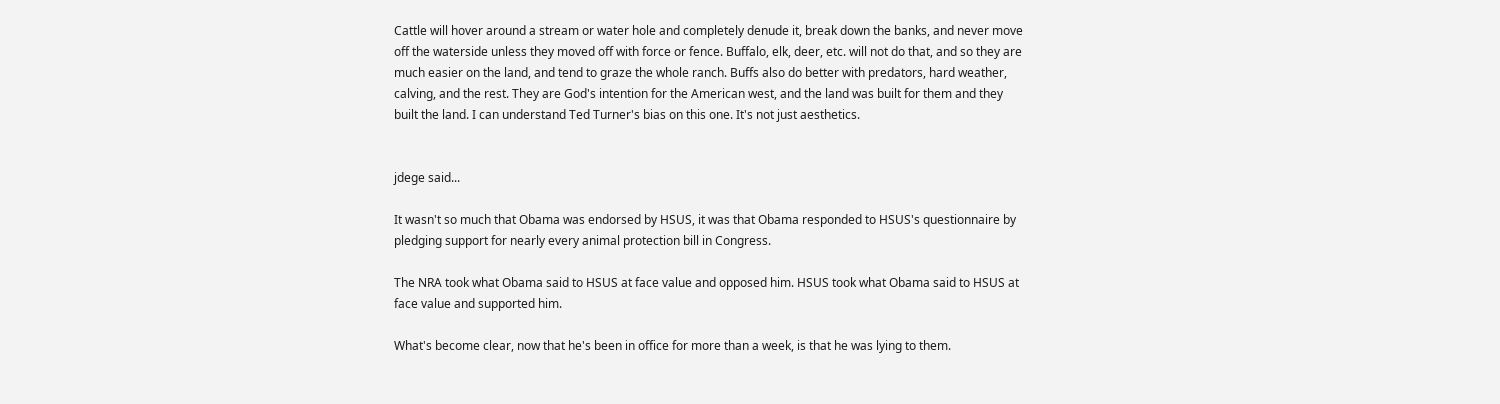Cattle will hover around a stream or water hole and completely denude it, break down the banks, and never move off the waterside unless they moved off with force or fence. Buffalo, elk, deer, etc. will not do that, and so they are much easier on the land, and tend to graze the whole ranch. Buffs also do better with predators, hard weather, calving, and the rest. They are God's intention for the American west, and the land was built for them and they built the land. I can understand Ted Turner's bias on this one. It's not just aesthetics.


jdege said...

It wasn't so much that Obama was endorsed by HSUS, it was that Obama responded to HSUS's questionnaire by pledging support for nearly every animal protection bill in Congress.

The NRA took what Obama said to HSUS at face value and opposed him. HSUS took what Obama said to HSUS at face value and supported him.

What's become clear, now that he's been in office for more than a week, is that he was lying to them.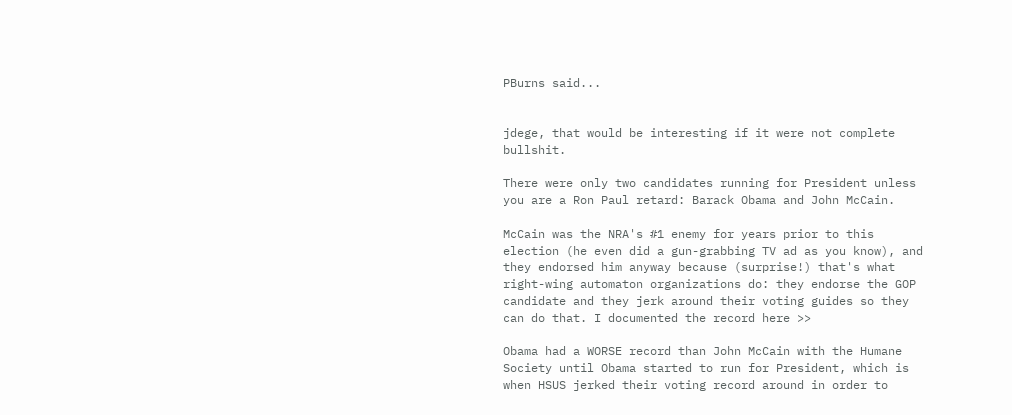PBurns said...


jdege, that would be interesting if it were not complete bullshit.

There were only two candidates running for President unless you are a Ron Paul retard: Barack Obama and John McCain.

McCain was the NRA's #1 enemy for years prior to this election (he even did a gun-grabbing TV ad as you know), and they endorsed him anyway because (surprise!) that's what right-wing automaton organizations do: they endorse the GOP candidate and they jerk around their voting guides so they can do that. I documented the record here >>

Obama had a WORSE record than John McCain with the Humane Society until Obama started to run for President, which is when HSUS jerked their voting record around in order to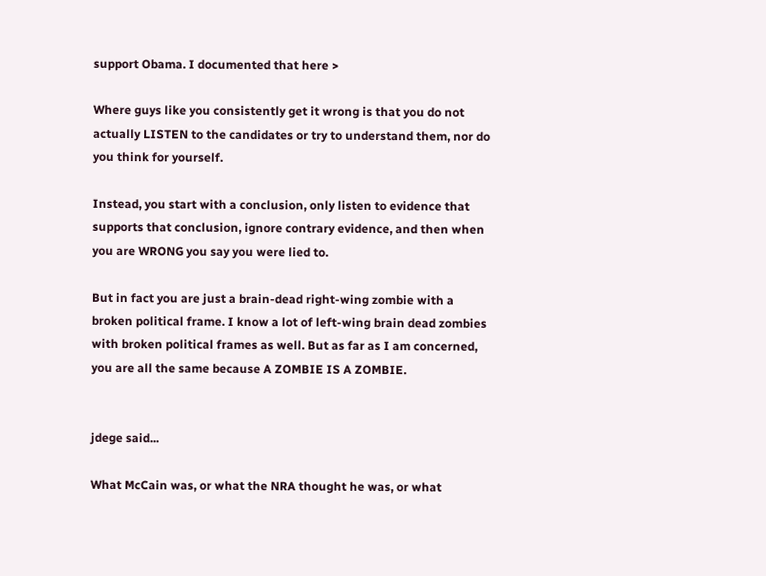support Obama. I documented that here >

Where guys like you consistently get it wrong is that you do not actually LISTEN to the candidates or try to understand them, nor do you think for yourself.

Instead, you start with a conclusion, only listen to evidence that supports that conclusion, ignore contrary evidence, and then when you are WRONG you say you were lied to.

But in fact you are just a brain-dead right-wing zombie with a broken political frame. I know a lot of left-wing brain dead zombies with broken political frames as well. But as far as I am concerned, you are all the same because A ZOMBIE IS A ZOMBIE.


jdege said...

What McCain was, or what the NRA thought he was, or what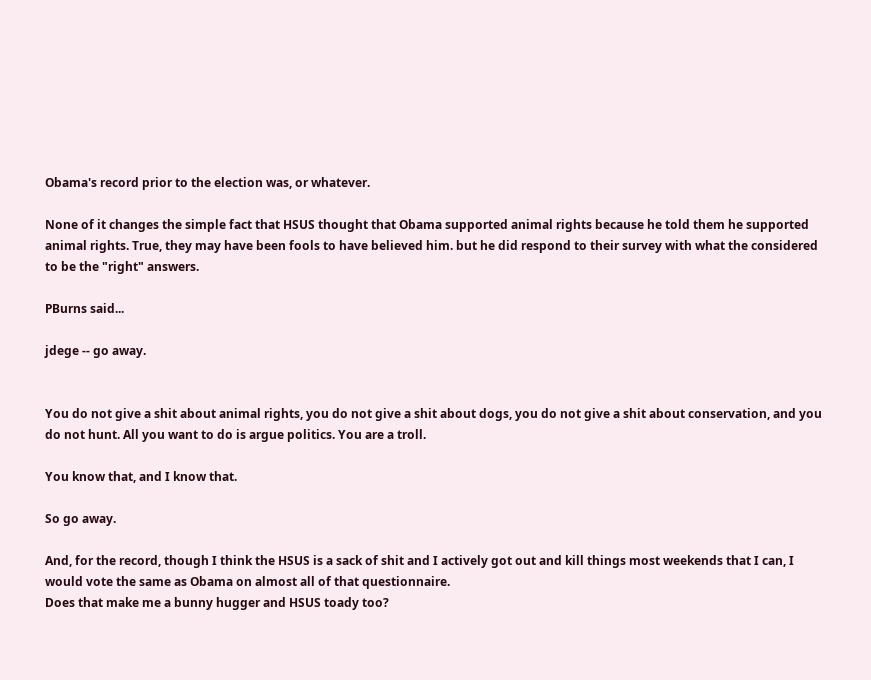Obama's record prior to the election was, or whatever.

None of it changes the simple fact that HSUS thought that Obama supported animal rights because he told them he supported animal rights. True, they may have been fools to have believed him. but he did respond to their survey with what the considered to be the "right" answers.

PBurns said...

jdege -- go away.


You do not give a shit about animal rights, you do not give a shit about dogs, you do not give a shit about conservation, and you do not hunt. All you want to do is argue politics. You are a troll.

You know that, and I know that.

So go away.

And, for the record, though I think the HSUS is a sack of shit and I actively got out and kill things most weekends that I can, I would vote the same as Obama on almost all of that questionnaire.
Does that make me a bunny hugger and HSUS toady too?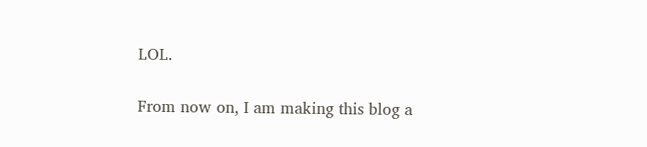LOL.

From now on, I am making this blog a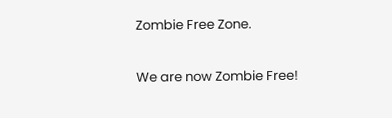Zombie Free Zone.

We are now Zombie Free!